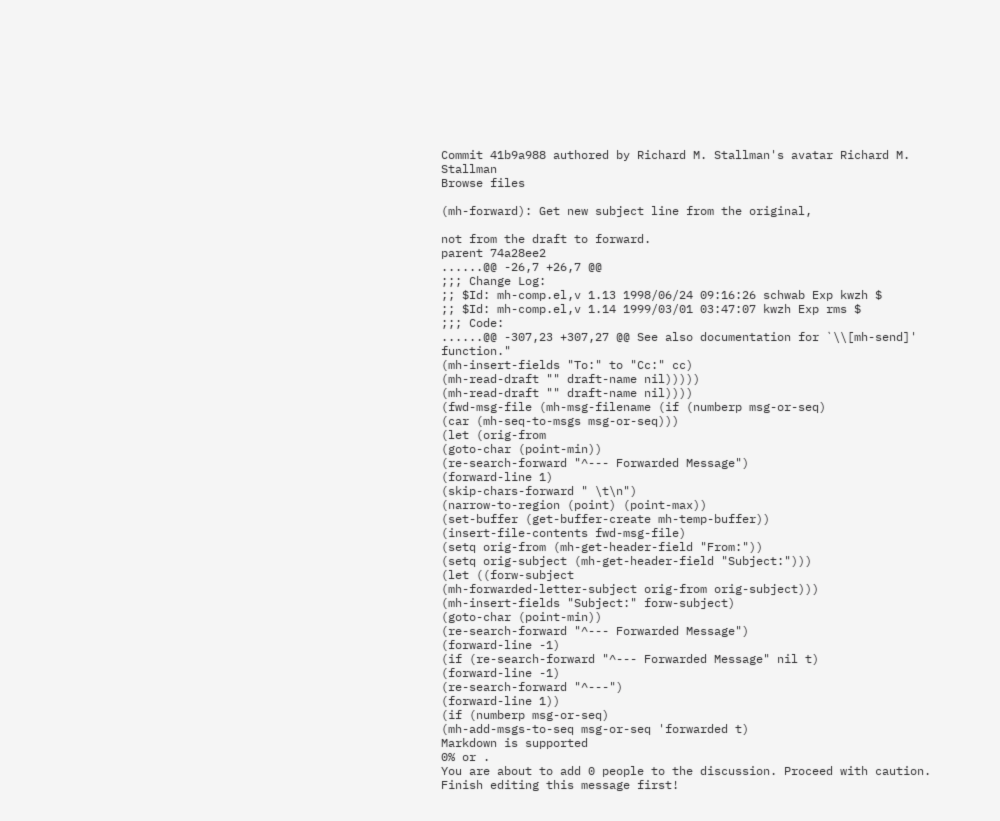Commit 41b9a988 authored by Richard M. Stallman's avatar Richard M. Stallman
Browse files

(mh-forward): Get new subject line from the original,

not from the draft to forward.
parent 74a28ee2
......@@ -26,7 +26,7 @@
;;; Change Log:
;; $Id: mh-comp.el,v 1.13 1998/06/24 09:16:26 schwab Exp kwzh $
;; $Id: mh-comp.el,v 1.14 1999/03/01 03:47:07 kwzh Exp rms $
;;; Code:
......@@ -307,23 +307,27 @@ See also documentation for `\\[mh-send]' function."
(mh-insert-fields "To:" to "Cc:" cc)
(mh-read-draft "" draft-name nil)))))
(mh-read-draft "" draft-name nil))))
(fwd-msg-file (mh-msg-filename (if (numberp msg-or-seq)
(car (mh-seq-to-msgs msg-or-seq)))
(let (orig-from
(goto-char (point-min))
(re-search-forward "^--- Forwarded Message")
(forward-line 1)
(skip-chars-forward " \t\n")
(narrow-to-region (point) (point-max))
(set-buffer (get-buffer-create mh-temp-buffer))
(insert-file-contents fwd-msg-file)
(setq orig-from (mh-get-header-field "From:"))
(setq orig-subject (mh-get-header-field "Subject:")))
(let ((forw-subject
(mh-forwarded-letter-subject orig-from orig-subject)))
(mh-insert-fields "Subject:" forw-subject)
(goto-char (point-min))
(re-search-forward "^--- Forwarded Message")
(forward-line -1)
(if (re-search-forward "^--- Forwarded Message" nil t)
(forward-line -1)
(re-search-forward "^---")
(forward-line 1))
(if (numberp msg-or-seq)
(mh-add-msgs-to-seq msg-or-seq 'forwarded t)
Markdown is supported
0% or .
You are about to add 0 people to the discussion. Proceed with caution.
Finish editing this message first!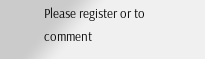Please register or to comment